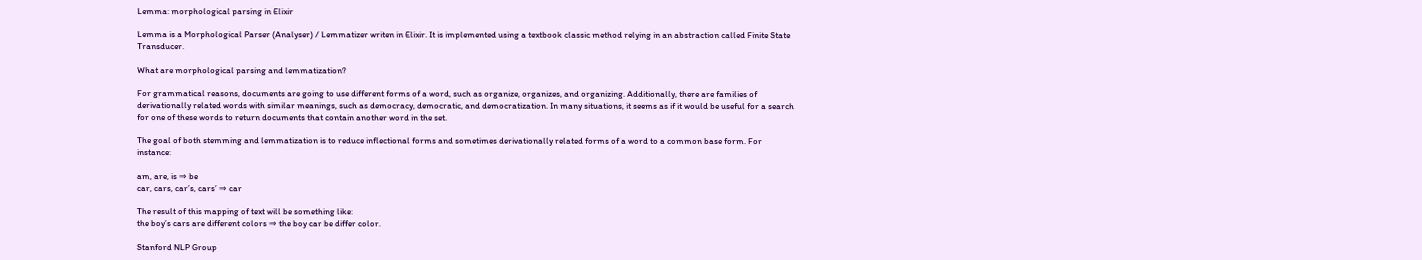Lemma: morphological parsing in Elixir

Lemma is a Morphological Parser (Analyser) / Lemmatizer writen in Elixir. It is implemented using a textbook classic method relying in an abstraction called Finite State Transducer.

What are morphological parsing and lemmatization?

For grammatical reasons, documents are going to use different forms of a word, such as organize, organizes, and organizing. Additionally, there are families of derivationally related words with similar meanings, such as democracy, democratic, and democratization. In many situations, it seems as if it would be useful for a search for one of these words to return documents that contain another word in the set.

The goal of both stemming and lemmatization is to reduce inflectional forms and sometimes derivationally related forms of a word to a common base form. For instance:

am, are, is ⇒ be
car, cars, car’s, cars’ ⇒ car

The result of this mapping of text will be something like:
the boy’s cars are different colors ⇒ the boy car be differ color.

Stanford NLP Group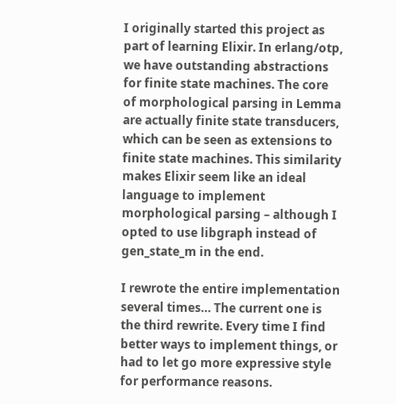I originally started this project as part of learning Elixir. In erlang/otp, we have outstanding abstractions for finite state machines. The core of morphological parsing in Lemma are actually finite state transducers, which can be seen as extensions to finite state machines. This similarity makes Elixir seem like an ideal language to implement morphological parsing – although I opted to use libgraph instead of gen_state_m in the end.

I rewrote the entire implementation several times… The current one is the third rewrite. Every time I find better ways to implement things, or had to let go more expressive style for performance reasons.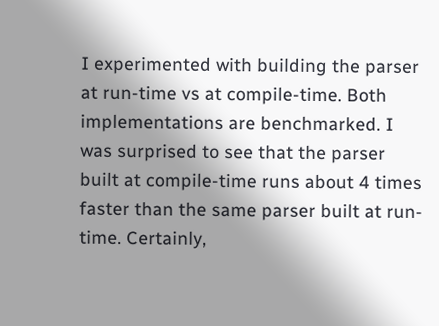I experimented with building the parser at run-time vs at compile-time. Both implementations are benchmarked. I was surprised to see that the parser built at compile-time runs about 4 times faster than the same parser built at run-time. Certainly,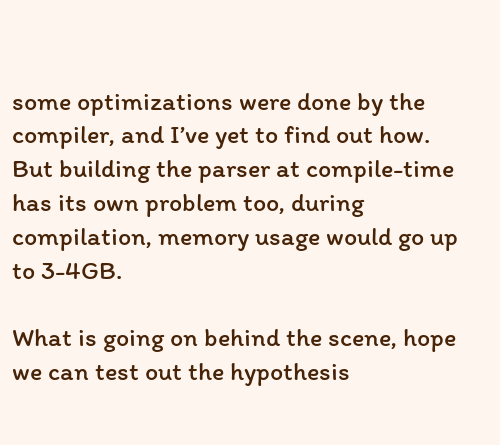some optimizations were done by the compiler, and I’ve yet to find out how. But building the parser at compile-time has its own problem too, during compilation, memory usage would go up to 3-4GB.

What is going on behind the scene, hope we can test out the hypothesis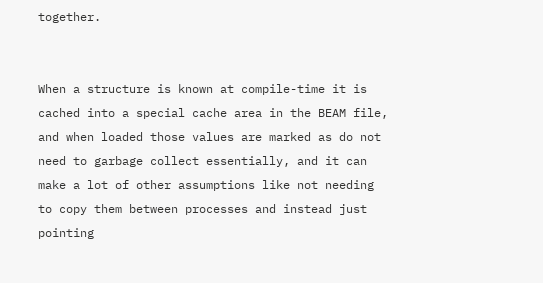together.


When a structure is known at compile-time it is cached into a special cache area in the BEAM file, and when loaded those values are marked as do not need to garbage collect essentially, and it can make a lot of other assumptions like not needing to copy them between processes and instead just pointing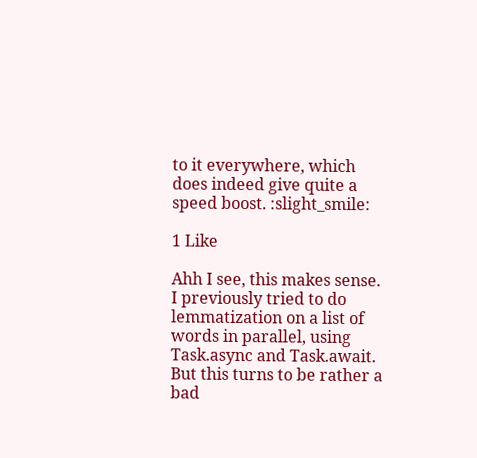to it everywhere, which does indeed give quite a speed boost. :slight_smile:

1 Like

Ahh I see, this makes sense. I previously tried to do lemmatization on a list of words in parallel, using Task.async and Task.await. But this turns to be rather a bad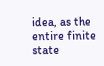idea, as the entire finite state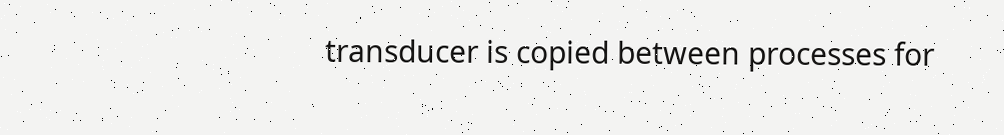transducer is copied between processes for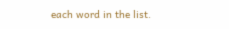each word in the list.